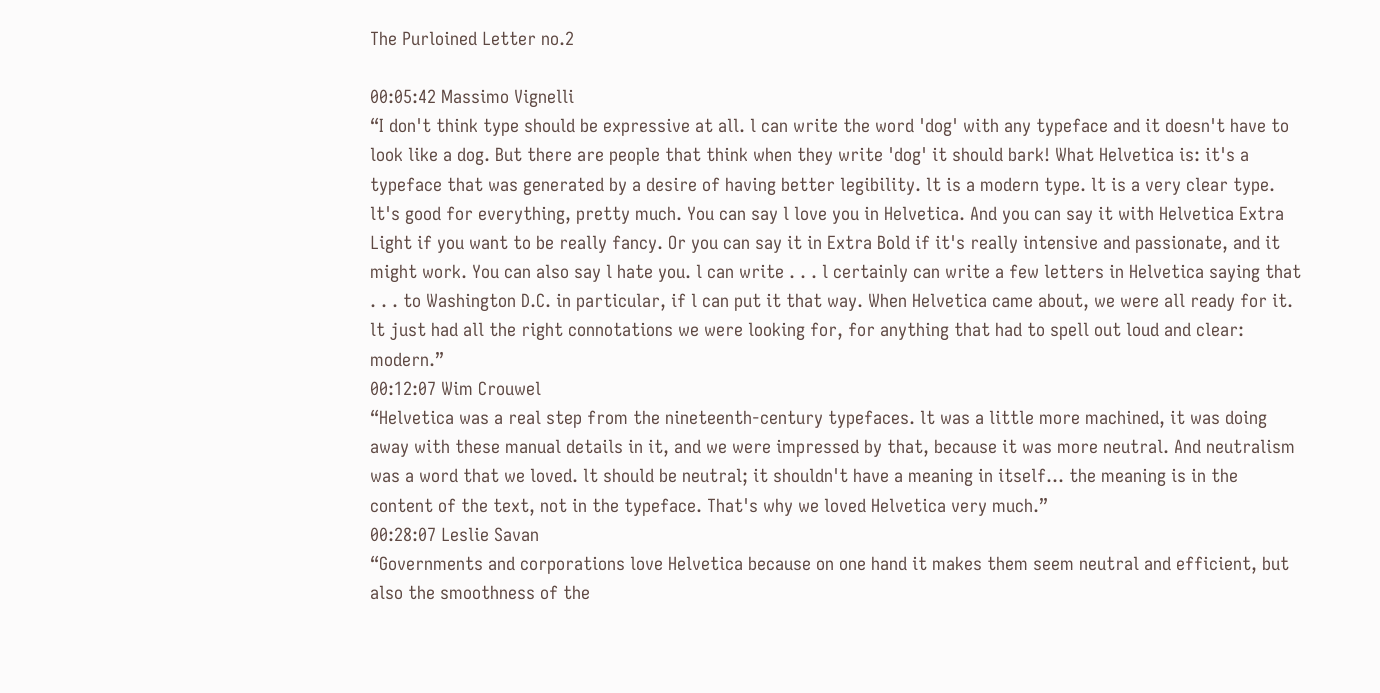The Purloined Letter no.2

00:05:42 Massimo Vignelli
“I don't think type should be expressive at all. l can write the word 'dog' with any typeface and it doesn't have to look like a dog. But there are people that think when they write 'dog' it should bark! What Helvetica is: it's a typeface that was generated by a desire of having better legibility. lt is a modern type. lt is a very clear type. lt's good for everything, pretty much. You can say l love you in Helvetica. And you can say it with Helvetica Extra Light if you want to be really fancy. Or you can say it in Extra Bold if it's really intensive and passionate, and it might work. You can also say l hate you. l can write . . . l certainly can write a few letters in Helvetica saying that . . . to Washington D.C. in particular, if l can put it that way. When Helvetica came about, we were all ready for it. lt just had all the right connotations we were looking for, for anything that had to spell out loud and clear: modern.”
00:12:07 Wim Crouwel
“Helvetica was a real step from the nineteenth-century typefaces. lt was a little more machined, it was doing away with these manual details in it, and we were impressed by that, because it was more neutral. And neutralism was a word that we loved. lt should be neutral; it shouldn't have a meaning in itself… the meaning is in the content of the text, not in the typeface. That's why we loved Helvetica very much.”
00:28:07 Leslie Savan
“Governments and corporations love Helvetica because on one hand it makes them seem neutral and efficient, but also the smoothness of the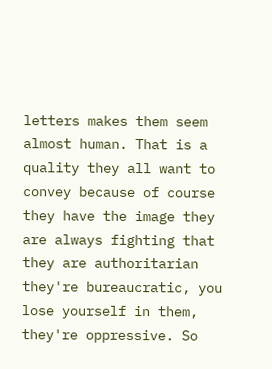letters makes them seem almost human. That is a quality they all want to convey because of course they have the image they are always fighting that they are authoritarian they're bureaucratic, you lose yourself in them, they're oppressive. So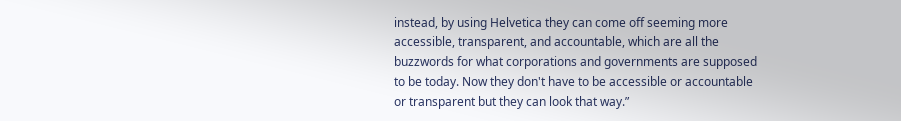instead, by using Helvetica they can come off seeming more accessible, transparent, and accountable, which are all the buzzwords for what corporations and governments are supposed to be today. Now they don't have to be accessible or accountable or transparent but they can look that way.”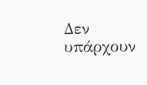Δεν υπάρχουν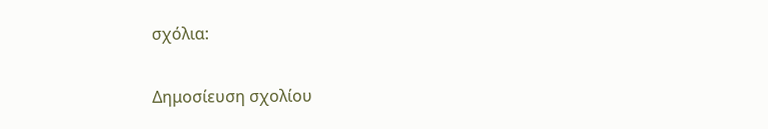σχόλια:

Δημοσίευση σχολίου